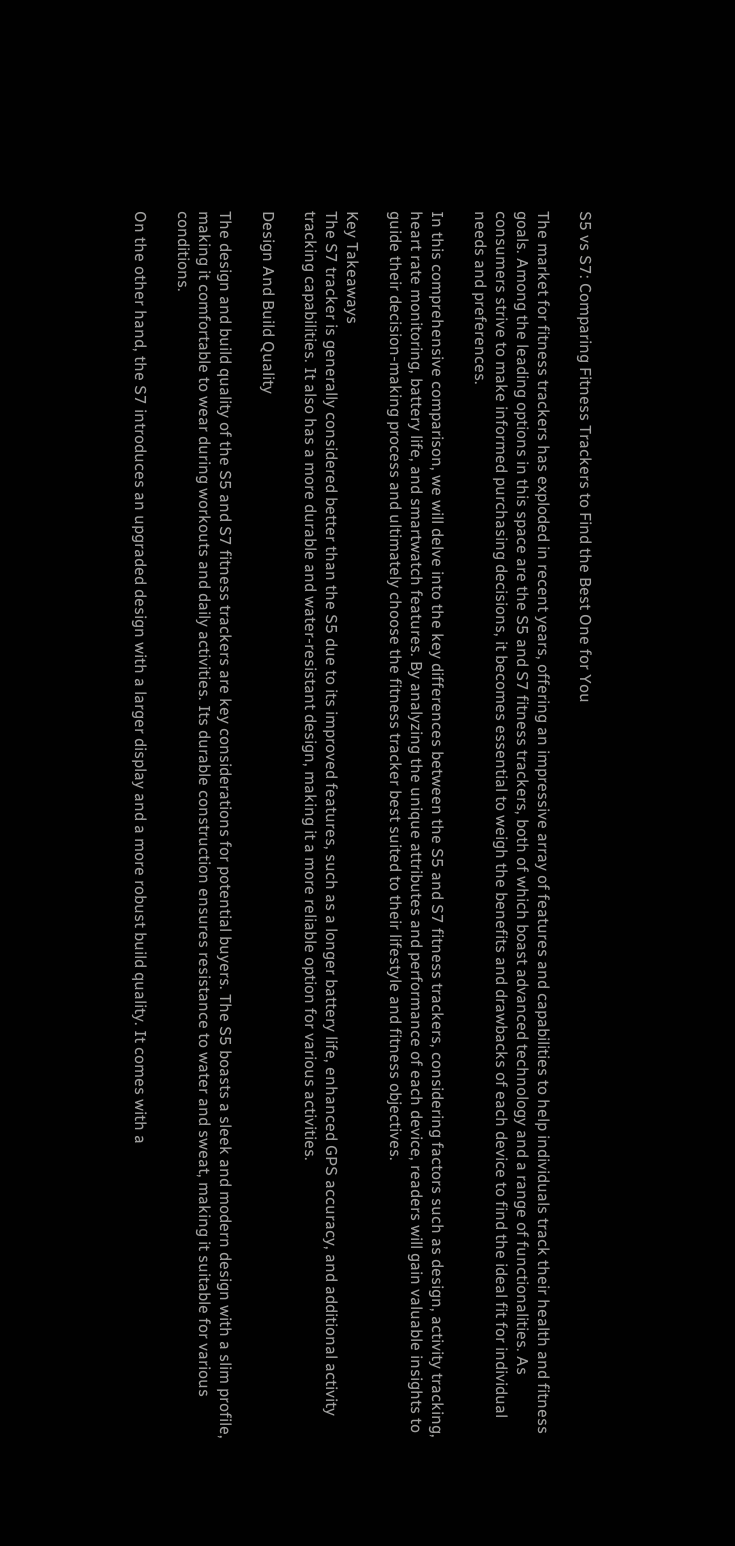S5 vs S7: Comparing Fitness Trackers to Find the Best One for You

The market for fitness trackers has exploded in recent years, offering an impressive array of features and capabilities to help individuals track their health and fitness goals. Among the leading options in this space are the S5 and S7 fitness trackers, both of which boast advanced technology and a range of functionalities. As consumers strive to make informed purchasing decisions, it becomes essential to weigh the benefits and drawbacks of each device to find the ideal fit for individual needs and preferences.

In this comprehensive comparison, we will delve into the key differences between the S5 and S7 fitness trackers, considering factors such as design, activity tracking, heart rate monitoring, battery life, and smartwatch features. By analyzing the unique attributes and performance of each device, readers will gain valuable insights to guide their decision-making process and ultimately choose the fitness tracker best suited to their lifestyle and fitness objectives.

Key Takeaways
The S7 tracker is generally considered better than the S5 due to its improved features, such as a longer battery life, enhanced GPS accuracy, and additional activity tracking capabilities. It also has a more durable and water-resistant design, making it a more reliable option for various activities.

Design And Build Quality

The design and build quality of the S5 and S7 fitness trackers are key considerations for potential buyers. The S5 boasts a sleek and modern design with a slim profile, making it comfortable to wear during workouts and daily activities. Its durable construction ensures resistance to water and sweat, making it suitable for various conditions.

On the other hand, the S7 introduces an upgraded design with a larger display and a more robust build quality. It comes with a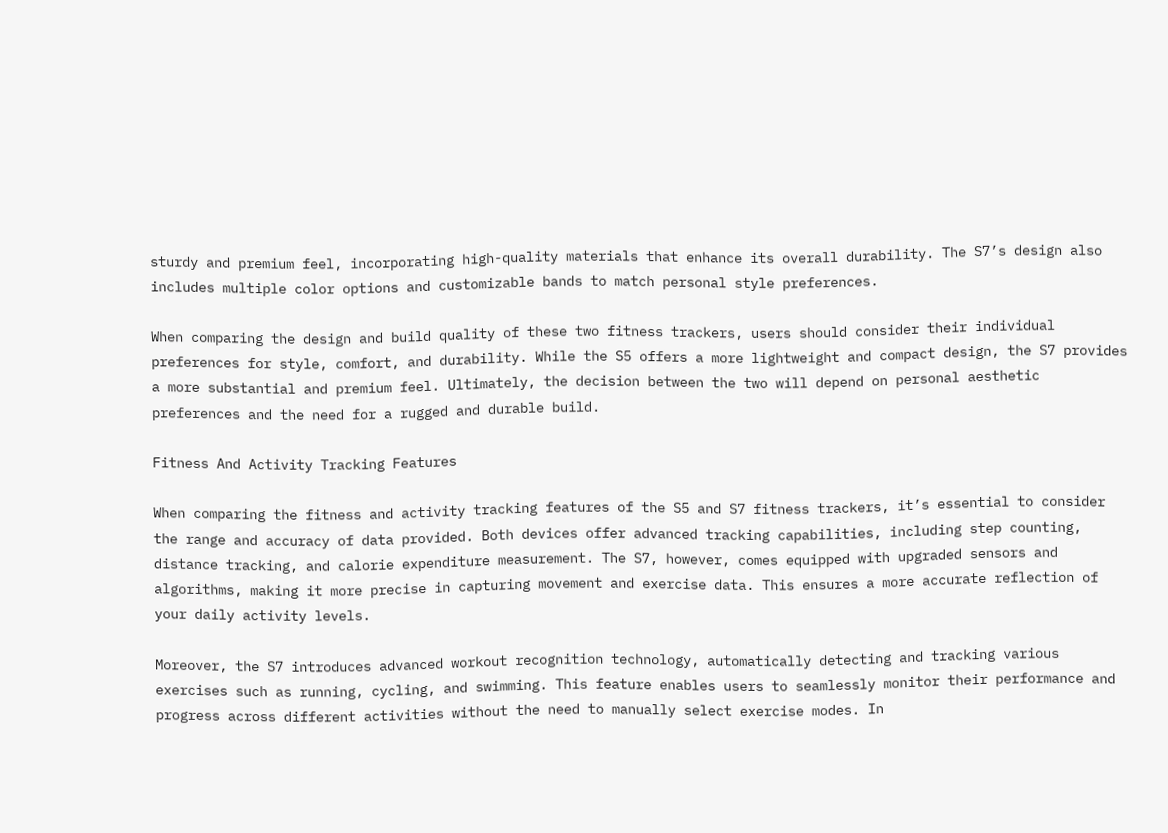sturdy and premium feel, incorporating high-quality materials that enhance its overall durability. The S7’s design also includes multiple color options and customizable bands to match personal style preferences.

When comparing the design and build quality of these two fitness trackers, users should consider their individual preferences for style, comfort, and durability. While the S5 offers a more lightweight and compact design, the S7 provides a more substantial and premium feel. Ultimately, the decision between the two will depend on personal aesthetic preferences and the need for a rugged and durable build.

Fitness And Activity Tracking Features

When comparing the fitness and activity tracking features of the S5 and S7 fitness trackers, it’s essential to consider the range and accuracy of data provided. Both devices offer advanced tracking capabilities, including step counting, distance tracking, and calorie expenditure measurement. The S7, however, comes equipped with upgraded sensors and algorithms, making it more precise in capturing movement and exercise data. This ensures a more accurate reflection of your daily activity levels.

Moreover, the S7 introduces advanced workout recognition technology, automatically detecting and tracking various exercises such as running, cycling, and swimming. This feature enables users to seamlessly monitor their performance and progress across different activities without the need to manually select exercise modes. In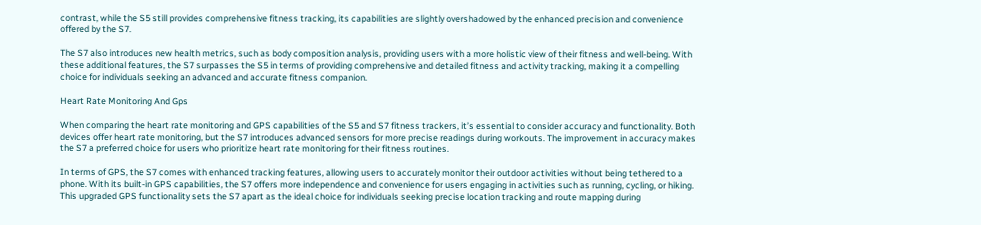contrast, while the S5 still provides comprehensive fitness tracking, its capabilities are slightly overshadowed by the enhanced precision and convenience offered by the S7.

The S7 also introduces new health metrics, such as body composition analysis, providing users with a more holistic view of their fitness and well-being. With these additional features, the S7 surpasses the S5 in terms of providing comprehensive and detailed fitness and activity tracking, making it a compelling choice for individuals seeking an advanced and accurate fitness companion.

Heart Rate Monitoring And Gps

When comparing the heart rate monitoring and GPS capabilities of the S5 and S7 fitness trackers, it’s essential to consider accuracy and functionality. Both devices offer heart rate monitoring, but the S7 introduces advanced sensors for more precise readings during workouts. The improvement in accuracy makes the S7 a preferred choice for users who prioritize heart rate monitoring for their fitness routines.

In terms of GPS, the S7 comes with enhanced tracking features, allowing users to accurately monitor their outdoor activities without being tethered to a phone. With its built-in GPS capabilities, the S7 offers more independence and convenience for users engaging in activities such as running, cycling, or hiking. This upgraded GPS functionality sets the S7 apart as the ideal choice for individuals seeking precise location tracking and route mapping during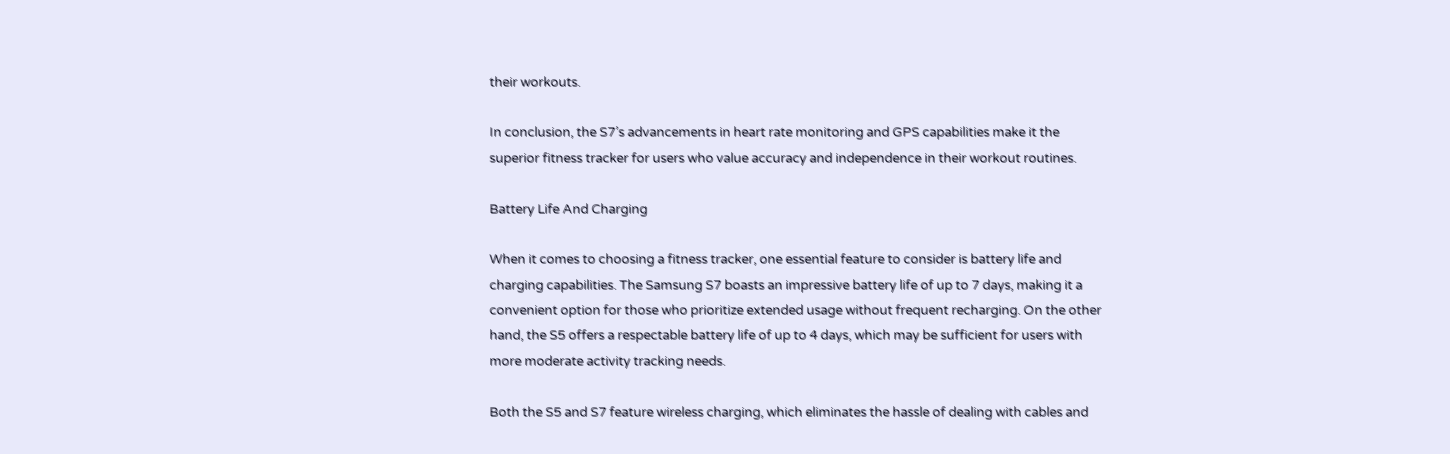their workouts.

In conclusion, the S7’s advancements in heart rate monitoring and GPS capabilities make it the superior fitness tracker for users who value accuracy and independence in their workout routines.

Battery Life And Charging

When it comes to choosing a fitness tracker, one essential feature to consider is battery life and charging capabilities. The Samsung S7 boasts an impressive battery life of up to 7 days, making it a convenient option for those who prioritize extended usage without frequent recharging. On the other hand, the S5 offers a respectable battery life of up to 4 days, which may be sufficient for users with more moderate activity tracking needs.

Both the S5 and S7 feature wireless charging, which eliminates the hassle of dealing with cables and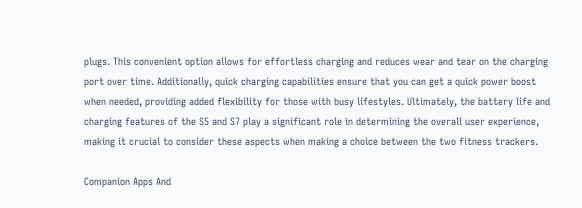plugs. This convenient option allows for effortless charging and reduces wear and tear on the charging port over time. Additionally, quick charging capabilities ensure that you can get a quick power boost when needed, providing added flexibility for those with busy lifestyles. Ultimately, the battery life and charging features of the S5 and S7 play a significant role in determining the overall user experience, making it crucial to consider these aspects when making a choice between the two fitness trackers.

Companion Apps And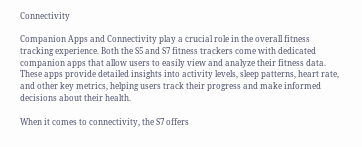Connectivity

Companion Apps and Connectivity play a crucial role in the overall fitness tracking experience. Both the S5 and S7 fitness trackers come with dedicated companion apps that allow users to easily view and analyze their fitness data. These apps provide detailed insights into activity levels, sleep patterns, heart rate, and other key metrics, helping users track their progress and make informed decisions about their health.

When it comes to connectivity, the S7 offers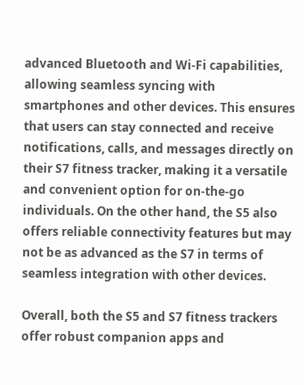advanced Bluetooth and Wi-Fi capabilities, allowing seamless syncing with smartphones and other devices. This ensures that users can stay connected and receive notifications, calls, and messages directly on their S7 fitness tracker, making it a versatile and convenient option for on-the-go individuals. On the other hand, the S5 also offers reliable connectivity features but may not be as advanced as the S7 in terms of seamless integration with other devices.

Overall, both the S5 and S7 fitness trackers offer robust companion apps and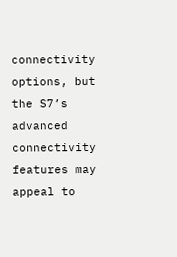connectivity options, but the S7’s advanced connectivity features may appeal to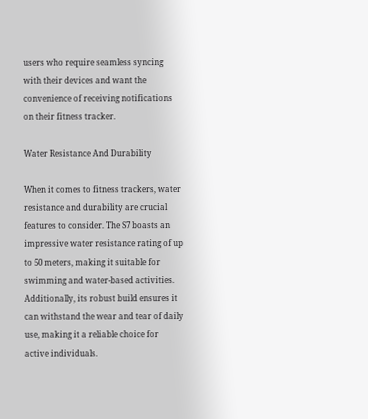users who require seamless syncing with their devices and want the convenience of receiving notifications on their fitness tracker.

Water Resistance And Durability

When it comes to fitness trackers, water resistance and durability are crucial features to consider. The S7 boasts an impressive water resistance rating of up to 50 meters, making it suitable for swimming and water-based activities. Additionally, its robust build ensures it can withstand the wear and tear of daily use, making it a reliable choice for active individuals.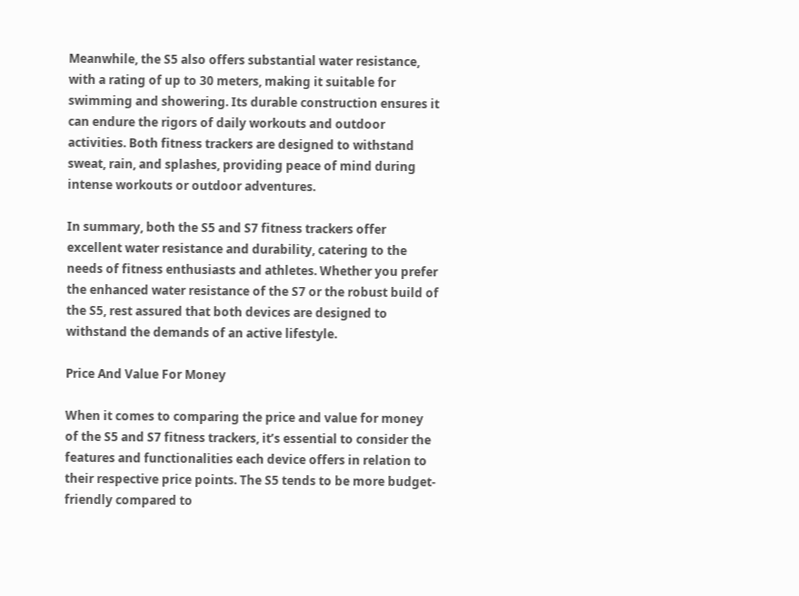Meanwhile, the S5 also offers substantial water resistance, with a rating of up to 30 meters, making it suitable for swimming and showering. Its durable construction ensures it can endure the rigors of daily workouts and outdoor activities. Both fitness trackers are designed to withstand sweat, rain, and splashes, providing peace of mind during intense workouts or outdoor adventures.

In summary, both the S5 and S7 fitness trackers offer excellent water resistance and durability, catering to the needs of fitness enthusiasts and athletes. Whether you prefer the enhanced water resistance of the S7 or the robust build of the S5, rest assured that both devices are designed to withstand the demands of an active lifestyle.

Price And Value For Money

When it comes to comparing the price and value for money of the S5 and S7 fitness trackers, it’s essential to consider the features and functionalities each device offers in relation to their respective price points. The S5 tends to be more budget-friendly compared to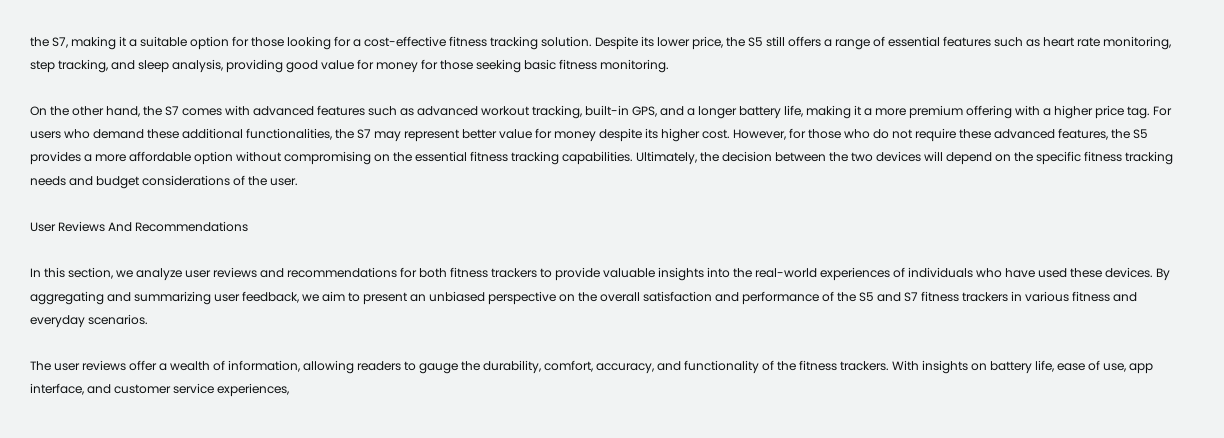the S7, making it a suitable option for those looking for a cost-effective fitness tracking solution. Despite its lower price, the S5 still offers a range of essential features such as heart rate monitoring, step tracking, and sleep analysis, providing good value for money for those seeking basic fitness monitoring.

On the other hand, the S7 comes with advanced features such as advanced workout tracking, built-in GPS, and a longer battery life, making it a more premium offering with a higher price tag. For users who demand these additional functionalities, the S7 may represent better value for money despite its higher cost. However, for those who do not require these advanced features, the S5 provides a more affordable option without compromising on the essential fitness tracking capabilities. Ultimately, the decision between the two devices will depend on the specific fitness tracking needs and budget considerations of the user.

User Reviews And Recommendations

In this section, we analyze user reviews and recommendations for both fitness trackers to provide valuable insights into the real-world experiences of individuals who have used these devices. By aggregating and summarizing user feedback, we aim to present an unbiased perspective on the overall satisfaction and performance of the S5 and S7 fitness trackers in various fitness and everyday scenarios.

The user reviews offer a wealth of information, allowing readers to gauge the durability, comfort, accuracy, and functionality of the fitness trackers. With insights on battery life, ease of use, app interface, and customer service experiences,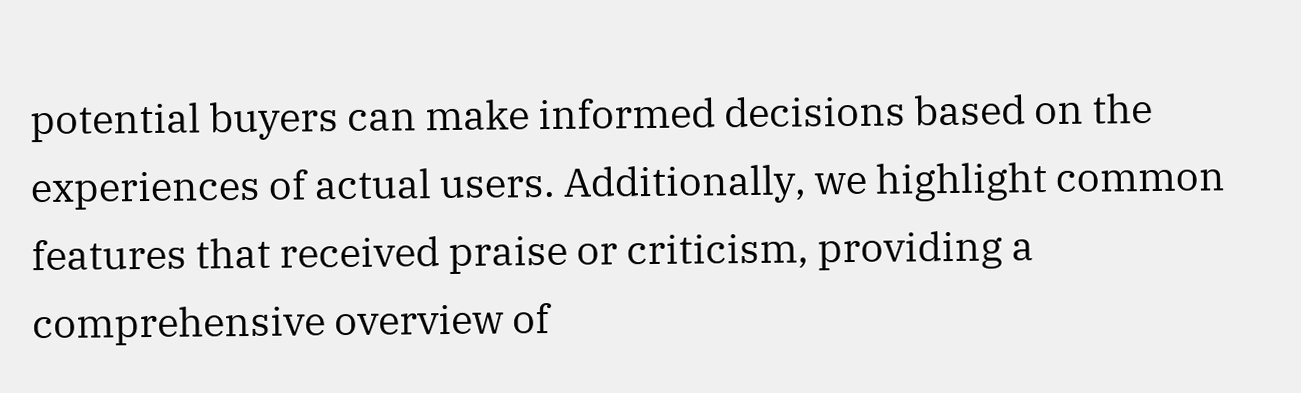potential buyers can make informed decisions based on the experiences of actual users. Additionally, we highlight common features that received praise or criticism, providing a comprehensive overview of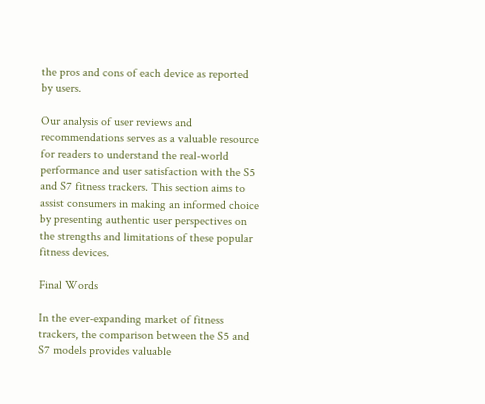the pros and cons of each device as reported by users.

Our analysis of user reviews and recommendations serves as a valuable resource for readers to understand the real-world performance and user satisfaction with the S5 and S7 fitness trackers. This section aims to assist consumers in making an informed choice by presenting authentic user perspectives on the strengths and limitations of these popular fitness devices.

Final Words

In the ever-expanding market of fitness trackers, the comparison between the S5 and S7 models provides valuable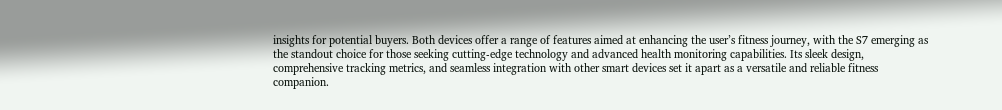insights for potential buyers. Both devices offer a range of features aimed at enhancing the user’s fitness journey, with the S7 emerging as the standout choice for those seeking cutting-edge technology and advanced health monitoring capabilities. Its sleek design, comprehensive tracking metrics, and seamless integration with other smart devices set it apart as a versatile and reliable fitness companion.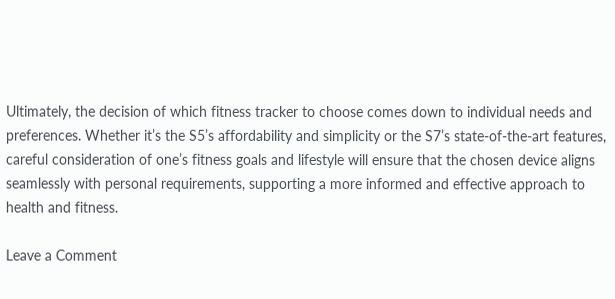Ultimately, the decision of which fitness tracker to choose comes down to individual needs and preferences. Whether it’s the S5’s affordability and simplicity or the S7’s state-of-the-art features, careful consideration of one’s fitness goals and lifestyle will ensure that the chosen device aligns seamlessly with personal requirements, supporting a more informed and effective approach to health and fitness.

Leave a Comment